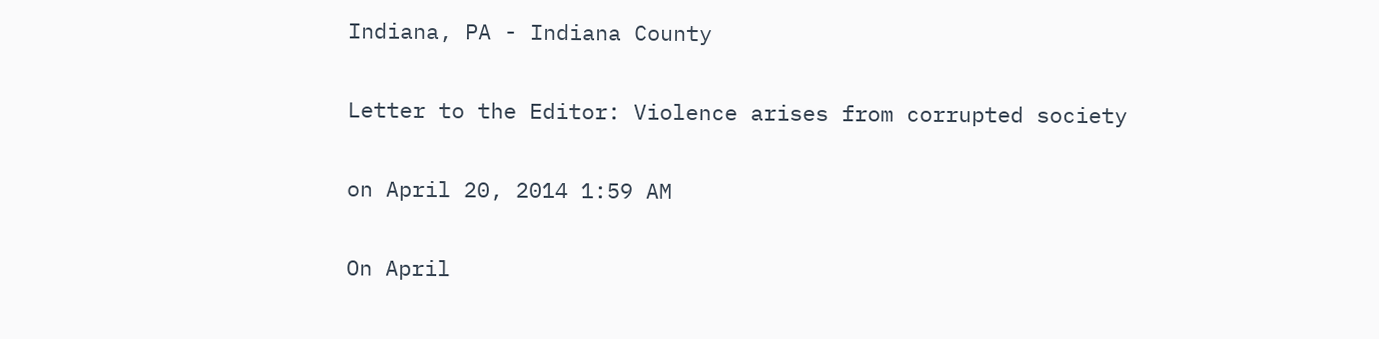Indiana, PA - Indiana County

Letter to the Editor: Violence arises from corrupted society

on April 20, 2014 1:59 AM

On April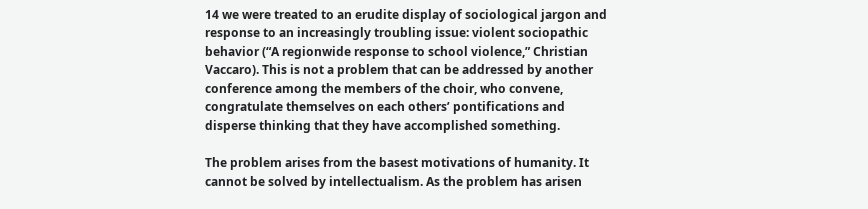14 we were treated to an erudite display of sociological jargon and response to an increasingly troubling issue: violent sociopathic behavior (“A regionwide response to school violence,” Christian Vaccaro). This is not a problem that can be addressed by another conference among the members of the choir, who convene, congratulate themselves on each others’ pontifications and disperse thinking that they have accomplished something.

The problem arises from the basest motivations of humanity. It cannot be solved by intellectualism. As the problem has arisen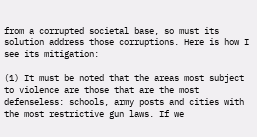from a corrupted societal base, so must its solution address those corruptions. Here is how I see its mitigation:

(1) It must be noted that the areas most subject to violence are those that are the most defenseless: schools, army posts and cities with the most restrictive gun laws. If we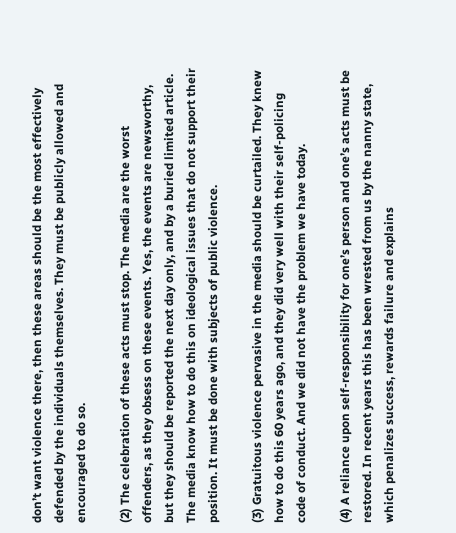don’t want violence there, then these areas should be the most effectively defended by the individuals themselves. They must be publicly allowed and encouraged to do so.

(2) The celebration of these acts must stop. The media are the worst offenders, as they obsess on these events. Yes, the events are newsworthy, but they should be reported the next day only, and by a buried limited article. The media know how to do this on ideological issues that do not support their position. It must be done with subjects of public violence.

(3) Gratuitous violence pervasive in the media should be curtailed. They knew how to do this 60 years ago, and they did very well with their self-policing code of conduct. And we did not have the problem we have today.

(4) A reliance upon self-responsibility for one’s person and one’s acts must be restored. In recent years this has been wrested from us by the nanny state, which penalizes success, rewards failure and explains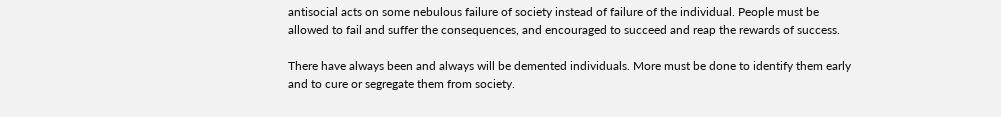antisocial acts on some nebulous failure of society instead of failure of the individual. People must be allowed to fail and suffer the consequences, and encouraged to succeed and reap the rewards of success.

There have always been and always will be demented individuals. More must be done to identify them early and to cure or segregate them from society.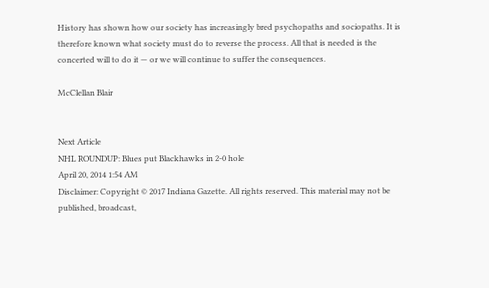History has shown how our society has increasingly bred psychopaths and sociopaths. It is therefore known what society must do to reverse the process. All that is needed is the concerted will to do it — or we will continue to suffer the consequences.

McClellan Blair


Next Article
NHL ROUNDUP: Blues put Blackhawks in 2-0 hole
April 20, 2014 1:54 AM
Disclaimer: Copyright © 2017 Indiana Gazette. All rights reserved. This material may not be published, broadcast,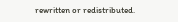rewritten or redistributed.